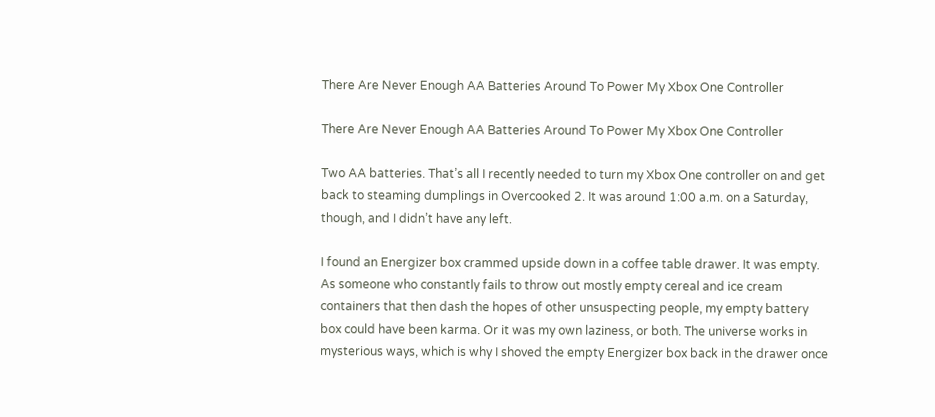There Are Never Enough AA Batteries Around To Power My Xbox One Controller

There Are Never Enough AA Batteries Around To Power My Xbox One Controller

Two AA batteries. That’s all I recently needed to turn my Xbox One controller on and get back to steaming dumplings in Overcooked 2. It was around 1:00 a.m. on a Saturday, though, and I didn’t have any left.

I found an Energizer box crammed upside down in a coffee table drawer. It was empty. As someone who constantly fails to throw out mostly empty cereal and ice cream containers that then dash the hopes of other unsuspecting people, my empty battery box could have been karma. Or it was my own laziness, or both. The universe works in mysterious ways, which is why I shoved the empty Energizer box back in the drawer once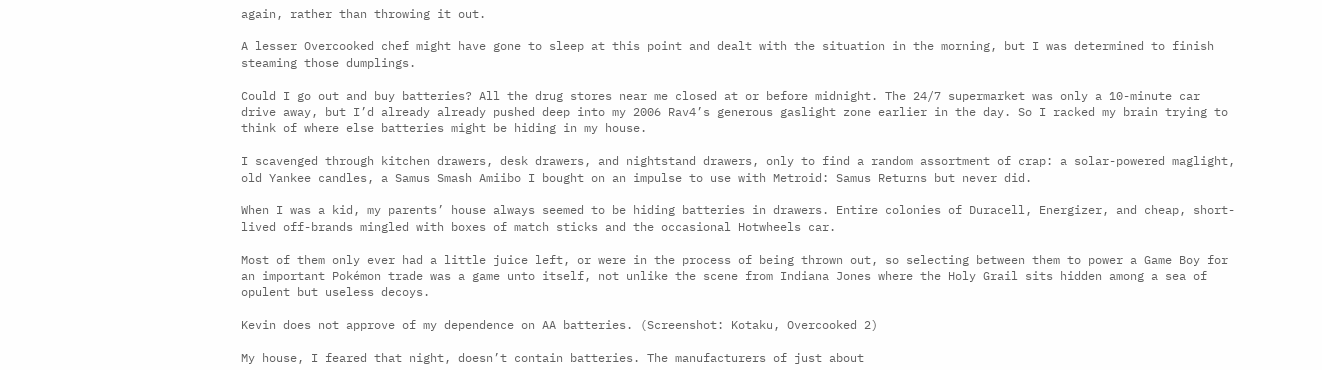again, rather than throwing it out.

A lesser Overcooked chef might have gone to sleep at this point and dealt with the situation in the morning, but I was determined to finish steaming those dumplings.

Could I go out and buy batteries? All the drug stores near me closed at or before midnight. The 24/7 supermarket was only a 10-minute car drive away, but I’d already already pushed deep into my 2006 Rav4’s generous gaslight zone earlier in the day. So I racked my brain trying to think of where else batteries might be hiding in my house.

I scavenged through kitchen drawers, desk drawers, and nightstand drawers, only to find a random assortment of crap: a solar-powered maglight, old Yankee candles, a Samus Smash Amiibo I bought on an impulse to use with Metroid: Samus Returns but never did.

When I was a kid, my parents’ house always seemed to be hiding batteries in drawers. Entire colonies of Duracell, Energizer, and cheap, short-lived off-brands mingled with boxes of match sticks and the occasional Hotwheels car.

Most of them only ever had a little juice left, or were in the process of being thrown out, so selecting between them to power a Game Boy for an important Pokémon trade was a game unto itself, not unlike the scene from Indiana Jones where the Holy Grail sits hidden among a sea of opulent but useless decoys.

Kevin does not approve of my dependence on AA batteries. (Screenshot: Kotaku, Overcooked 2)

My house, I feared that night, doesn’t contain batteries. The manufacturers of just about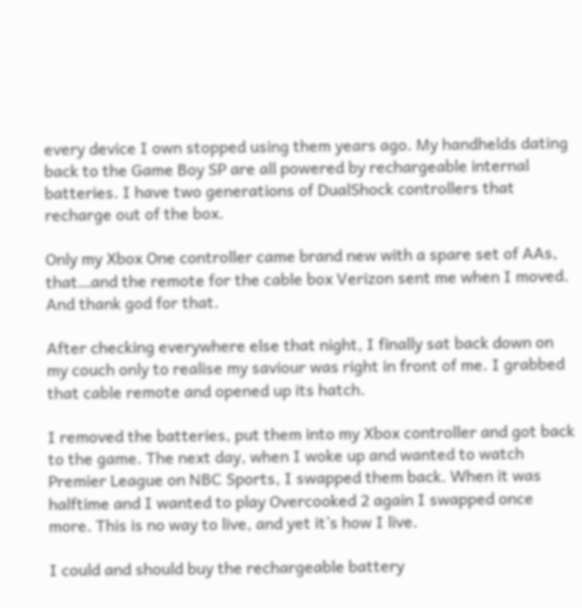every device I own stopped using them years ago. My handhelds dating back to the Game Boy SP are all powered by rechargeable internal batteries. I have two generations of DualShock controllers that recharge out of the box.

Only my Xbox One controller came brand new with a spare set of AAs, that…and the remote for the cable box Verizon sent me when I moved. And thank god for that.

After checking everywhere else that night, I finally sat back down on my couch only to realise my saviour was right in front of me. I grabbed that cable remote and opened up its hatch.

I removed the batteries, put them into my Xbox controller and got back to the game. The next day, when I woke up and wanted to watch Premier League on NBC Sports, I swapped them back. When it was halftime and I wanted to play Overcooked 2 again I swapped once more. This is no way to live, and yet it’s how I live.

I could and should buy the rechargeable battery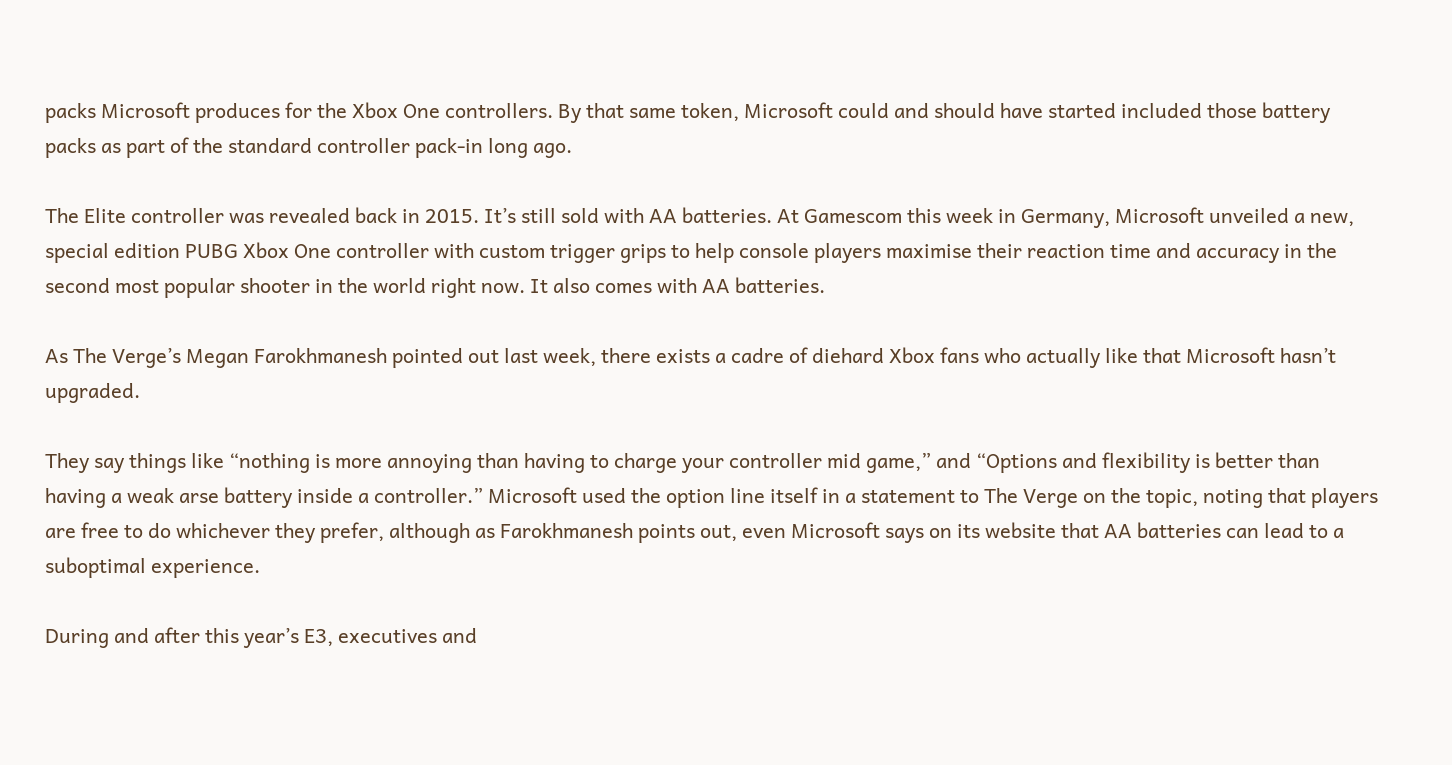packs Microsoft produces for the Xbox One controllers. By that same token, Microsoft could and should have started included those battery packs as part of the standard controller pack-in long ago.

The Elite controller was revealed back in 2015. It’s still sold with AA batteries. At Gamescom this week in Germany, Microsoft unveiled a new, special edition PUBG Xbox One controller with custom trigger grips to help console players maximise their reaction time and accuracy in the second most popular shooter in the world right now. It also comes with AA batteries.

As The Verge’s Megan Farokhmanesh pointed out last week, there exists a cadre of diehard Xbox fans who actually like that Microsoft hasn’t upgraded.

They say things like “nothing is more annoying than having to charge your controller mid game,” and “Options and flexibility is better than having a weak arse battery inside a controller.” Microsoft used the option line itself in a statement to The Verge on the topic, noting that players are free to do whichever they prefer, although as Farokhmanesh points out, even Microsoft says on its website that AA batteries can lead to a suboptimal experience.

During and after this year’s E3, executives and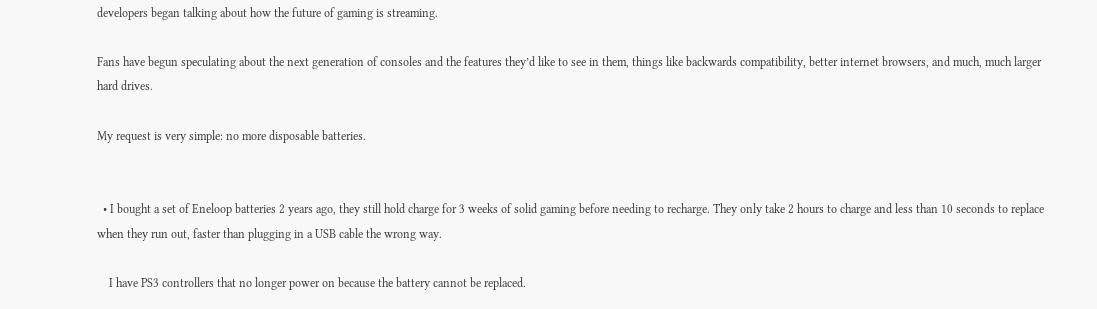developers began talking about how the future of gaming is streaming.

Fans have begun speculating about the next generation of consoles and the features they’d like to see in them, things like backwards compatibility, better internet browsers, and much, much larger hard drives.

My request is very simple: no more disposable batteries.


  • I bought a set of Eneloop batteries 2 years ago, they still hold charge for 3 weeks of solid gaming before needing to recharge. They only take 2 hours to charge and less than 10 seconds to replace when they run out, faster than plugging in a USB cable the wrong way.

    I have PS3 controllers that no longer power on because the battery cannot be replaced.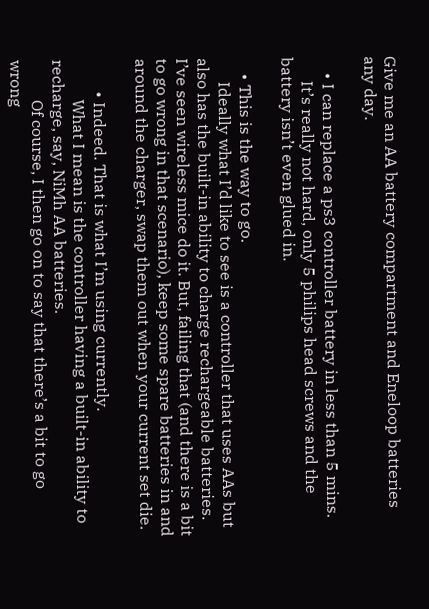Give me an AA battery compartment and Eneloop batteries any day.

    • I can replace a ps3 controller battery in less than 5 mins.
      It’s really not hard, only 5 philips head screws and the battery isn’t even glued in.

    • This is the way to go.
      Ideally what I’d like to see is a controller that uses AAs but also has the built-in ability to charge rechargeable batteries. I’ve seen wireless mice do it. But, failing that (and there is a bit to go wrong in that scenario), keep some spare batteries in and around the charger, swap them out when your current set die.

        • Indeed. That is what I’m using currently.
          What I mean is the controller having a built-in ability to recharge, say, NiMh AA batteries.
          Of course, I then go on to say that there’s a bit to go wrong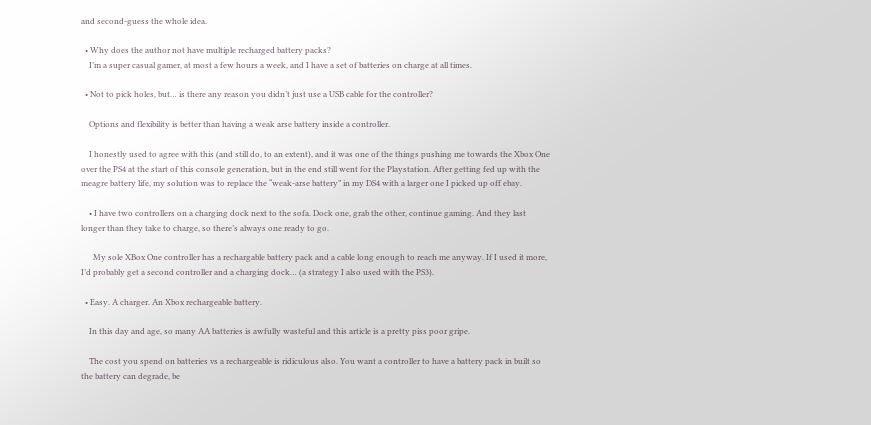and second-guess the whole idea.

  • Why does the author not have multiple recharged battery packs?
    I’m a super casual gamer, at most a few hours a week, and I have a set of batteries on charge at all times.

  • Not to pick holes, but… is there any reason you didn’t just use a USB cable for the controller?

    Options and flexibility is better than having a weak arse battery inside a controller.

    I honestly used to agree with this (and still do, to an extent), and it was one of the things pushing me towards the Xbox One over the PS4 at the start of this console generation, but in the end still went for the Playstation. After getting fed up with the meagre battery life, my solution was to replace the “weak-arse battery” in my DS4 with a larger one I picked up off ebay.

    • I have two controllers on a charging dock next to the sofa. Dock one, grab the other, continue gaming. And they last longer than they take to charge, so there’s always one ready to go.

      My sole XBox One controller has a rechargable battery pack and a cable long enough to reach me anyway. If I used it more, I’d probably get a second controller and a charging dock… (a strategy I also used with the PS3).

  • Easy. A charger. An Xbox rechargeable battery.

    In this day and age, so many AA batteries is awfully wasteful and this article is a pretty piss poor gripe.

    The cost you spend on batteries vs a rechargeable is ridiculous also. You want a controller to have a battery pack in built so the battery can degrade, be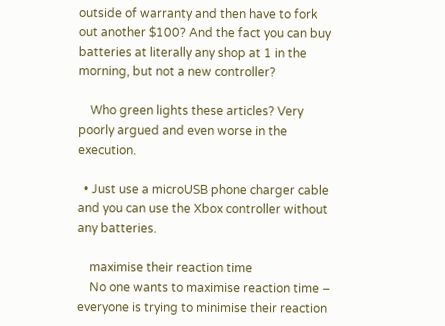outside of warranty and then have to fork out another $100? And the fact you can buy batteries at literally any shop at 1 in the morning, but not a new controller?

    Who green lights these articles? Very poorly argued and even worse in the execution.

  • Just use a microUSB phone charger cable and you can use the Xbox controller without any batteries.

    maximise their reaction time
    No one wants to maximise reaction time – everyone is trying to minimise their reaction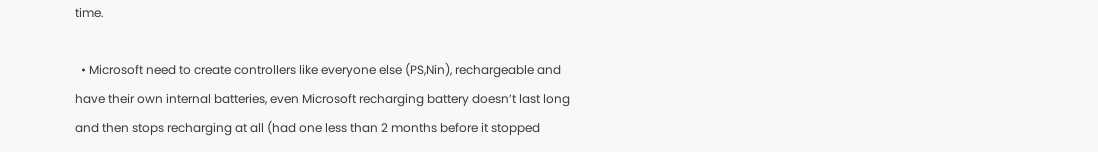time.

  • Microsoft need to create controllers like everyone else (PS,Nin), rechargeable and have their own internal batteries, even Microsoft recharging battery doesn’t last long and then stops recharging at all (had one less than 2 months before it stopped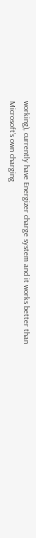working), currently have Energizer charge system and it works better than Microsoft’s own charging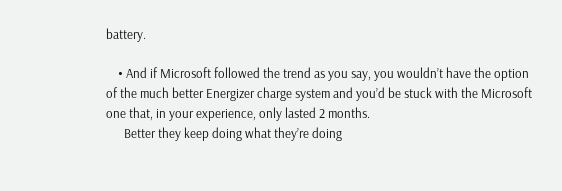battery.

    • And if Microsoft followed the trend as you say, you wouldn’t have the option of the much better Energizer charge system and you’d be stuck with the Microsoft one that, in your experience, only lasted 2 months.
      Better they keep doing what they’re doing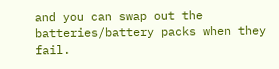and you can swap out the batteries/battery packs when they fail.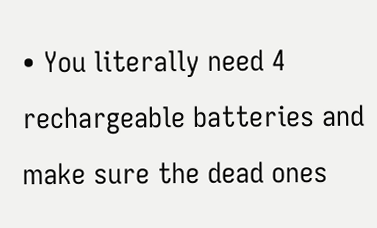• You literally need 4 rechargeable batteries and make sure the dead ones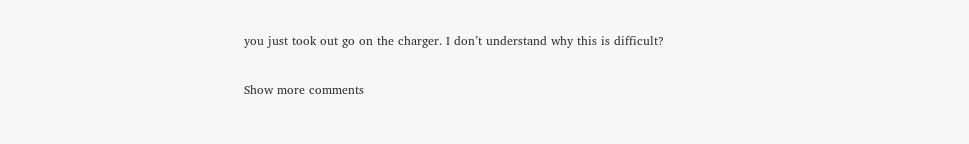you just took out go on the charger. I don’t understand why this is difficult?

Show more comments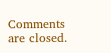Comments are closed.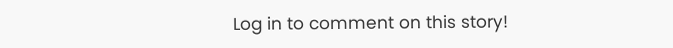Log in to comment on this story!